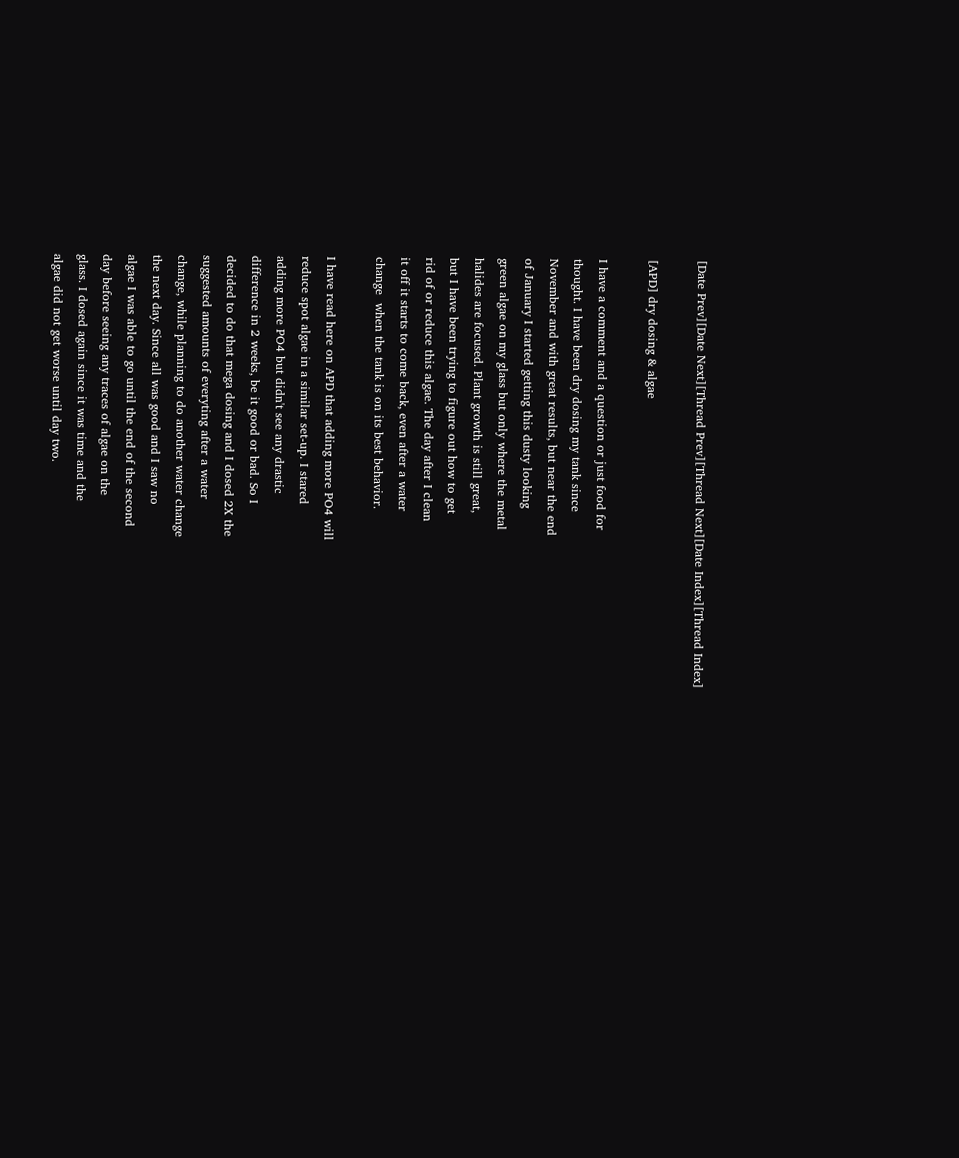[Date Prev][Date Next][Thread Prev][Thread Next][Date Index][Thread Index]

[APD] dry dosing & algae

I have a comment and a question or just food for
thought. I have been dry dosing my tank since
November and with great results, but near the end
of January I started getting this dusty looking
green algae on my glass but only where the metal
halides are focused. Plant growth is still great,
but I have been trying to figure out how to get
rid of or reduce this algae. The day after I clean
it off it starts to come back, even after a water
change  when the tank is on its best behavior.

I have read here on APD that adding more PO4 will
reduce spot algae in a similar set-up. I stared
adding more PO4 but didn't see any drastic
difference in 2 weeks, be it good or bad. So I
decided to do that mega dosing and I dosed 2X the
suggested amounts of everyting after a water
change, while planning to do another water change
the next day. Since all was good and I saw no
algae I was able to go until the end of the second
day before seeing any traces of algae on the
glass. I dosed again since it was time and the
algae did not get worse until day two.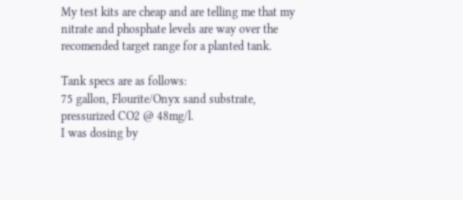My test kits are cheap and are telling me that my
nitrate and phosphate levels are way over the
recomended target range for a planted tank.

Tank specs are as follows:
75 gallon, Flourite/Onyx sand substrate,
pressurized CO2 @ 48mg/l.
I was dosing by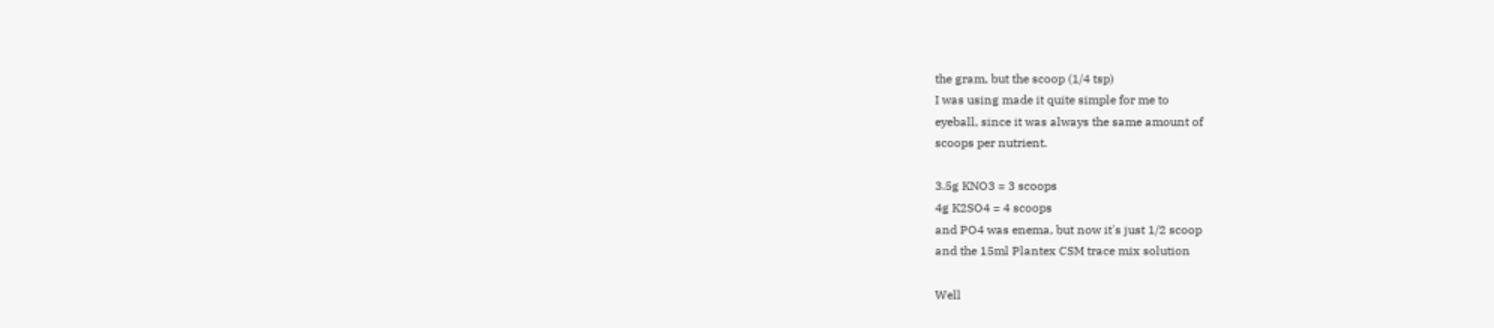the gram, but the scoop (1/4 tsp)
I was using made it quite simple for me to
eyeball, since it was always the same amount of
scoops per nutrient.

3.5g KNO3 = 3 scoops
4g K2SO4 = 4 scoops
and PO4 was enema, but now it's just 1/2 scoop
and the 15ml Plantex CSM trace mix solution

Well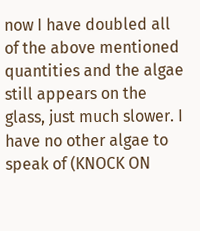now I have doubled all of the above mentioned
quantities and the algae still appears on the
glass, just much slower. I have no other algae to
speak of (KNOCK ON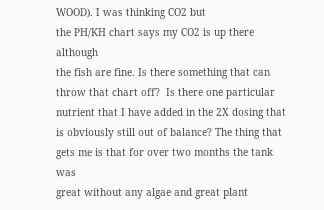WOOD). I was thinking CO2 but
the PH/KH chart says my CO2 is up there although
the fish are fine. Is there something that can
throw that chart off?  Is there one particular
nutrient that I have added in the 2X dosing that
is obviously still out of balance? The thing that
gets me is that for over two months the tank was
great without any algae and great plant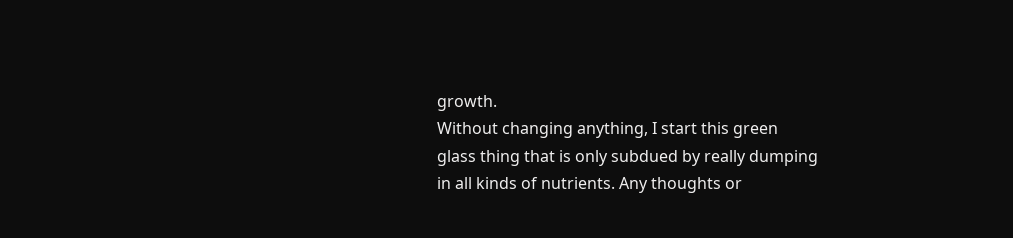growth.
Without changing anything, I start this green
glass thing that is only subdued by really dumping
in all kinds of nutrients. Any thoughts or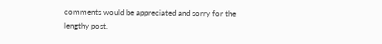comments would be appreciated and sorry for the
lengthy post.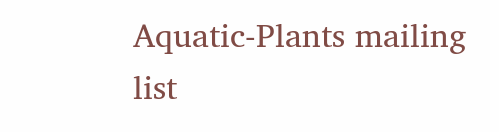Aquatic-Plants mailing list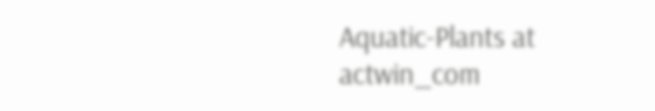Aquatic-Plants at actwin_com